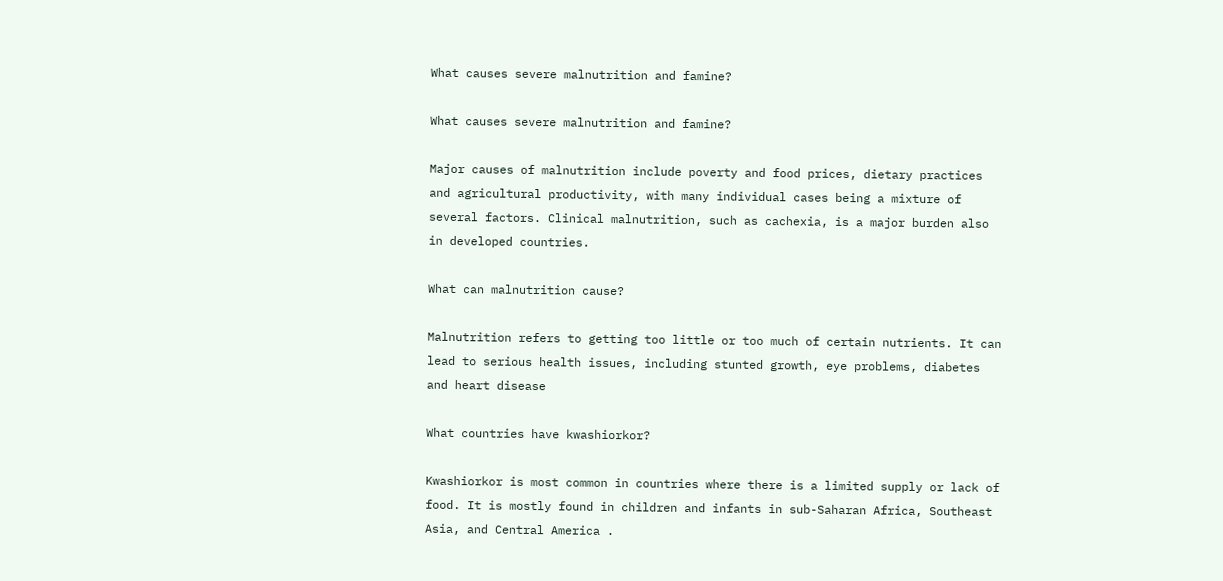What causes severe malnutrition and famine?

What causes severe malnutrition and famine?

Major causes of malnutrition include poverty and food prices, dietary practices and agricultural productivity, with many individual cases being a mixture of several factors. Clinical malnutrition, such as cachexia, is a major burden also in developed countries.

What can malnutrition cause?

Malnutrition refers to getting too little or too much of certain nutrients. It can lead to serious health issues, including stunted growth, eye problems, diabetes and heart disease

What countries have kwashiorkor?

Kwashiorkor is most common in countries where there is a limited supply or lack of food. It is mostly found in children and infants in sub-Saharan Africa, Southeast Asia, and Central America .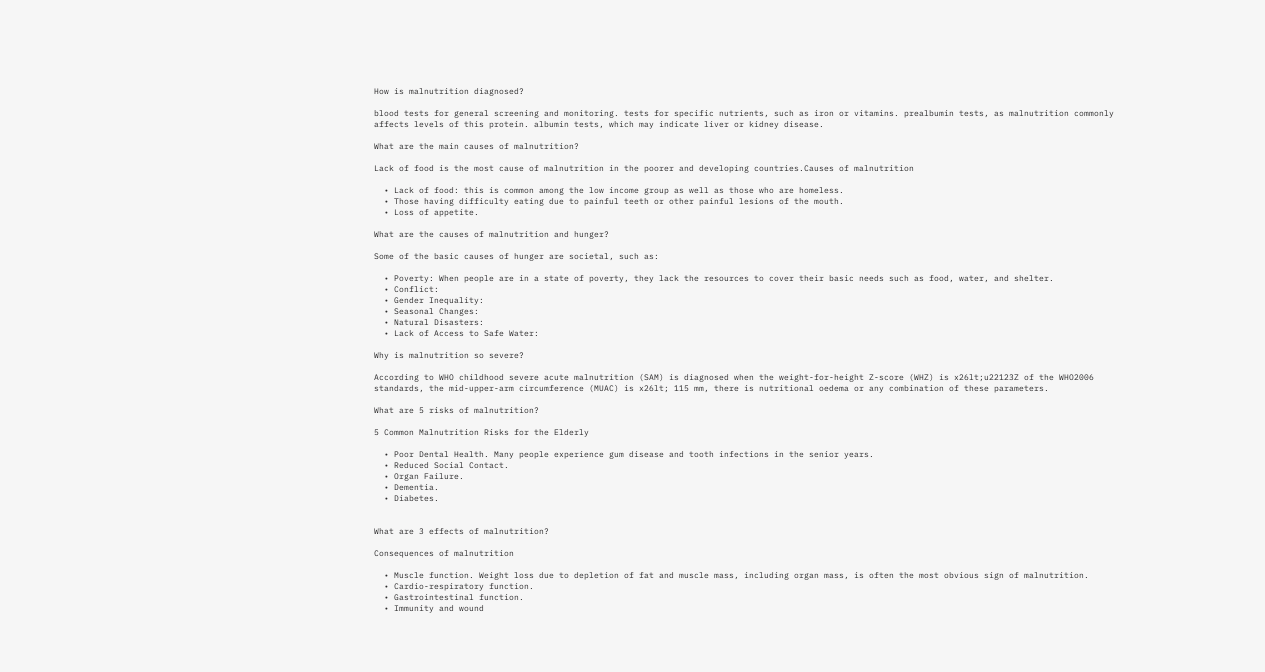How is malnutrition diagnosed?

blood tests for general screening and monitoring. tests for specific nutrients, such as iron or vitamins. prealbumin tests, as malnutrition commonly affects levels of this protein. albumin tests, which may indicate liver or kidney disease.

What are the main causes of malnutrition?

Lack of food is the most cause of malnutrition in the poorer and developing countries.Causes of malnutrition

  • Lack of food: this is common among the low income group as well as those who are homeless.
  • Those having difficulty eating due to painful teeth or other painful lesions of the mouth.
  • Loss of appetite.

What are the causes of malnutrition and hunger?

Some of the basic causes of hunger are societal, such as:

  • Poverty: When people are in a state of poverty, they lack the resources to cover their basic needs such as food, water, and shelter.
  • Conflict:
  • Gender Inequality:
  • Seasonal Changes:
  • Natural Disasters:
  • Lack of Access to Safe Water:

Why is malnutrition so severe?

According to WHO childhood severe acute malnutrition (SAM) is diagnosed when the weight-for-height Z-score (WHZ) is x26lt;u22123Z of the WHO2006 standards, the mid-upper-arm circumference (MUAC) is x26lt; 115 mm, there is nutritional oedema or any combination of these parameters.

What are 5 risks of malnutrition?

5 Common Malnutrition Risks for the Elderly

  • Poor Dental Health. Many people experience gum disease and tooth infections in the senior years.
  • Reduced Social Contact.
  • Organ Failure.
  • Dementia.
  • Diabetes.


What are 3 effects of malnutrition?

Consequences of malnutrition

  • Muscle function. Weight loss due to depletion of fat and muscle mass, including organ mass, is often the most obvious sign of malnutrition.
  • Cardio-respiratory function.
  • Gastrointestinal function.
  • Immunity and wound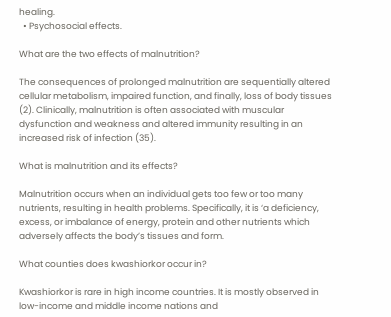healing.
  • Psychosocial effects.

What are the two effects of malnutrition?

The consequences of prolonged malnutrition are sequentially altered cellular metabolism, impaired function, and finally, loss of body tissues (2). Clinically, malnutrition is often associated with muscular dysfunction and weakness and altered immunity resulting in an increased risk of infection (35).

What is malnutrition and its effects?

Malnutrition occurs when an individual gets too few or too many nutrients, resulting in health problems. Specifically, it is ‘a deficiency, excess, or imbalance of energy, protein and other nutrients which adversely affects the body’s tissues and form.

What counties does kwashiorkor occur in?

Kwashiorkor is rare in high income countries. It is mostly observed in low-income and middle income nations and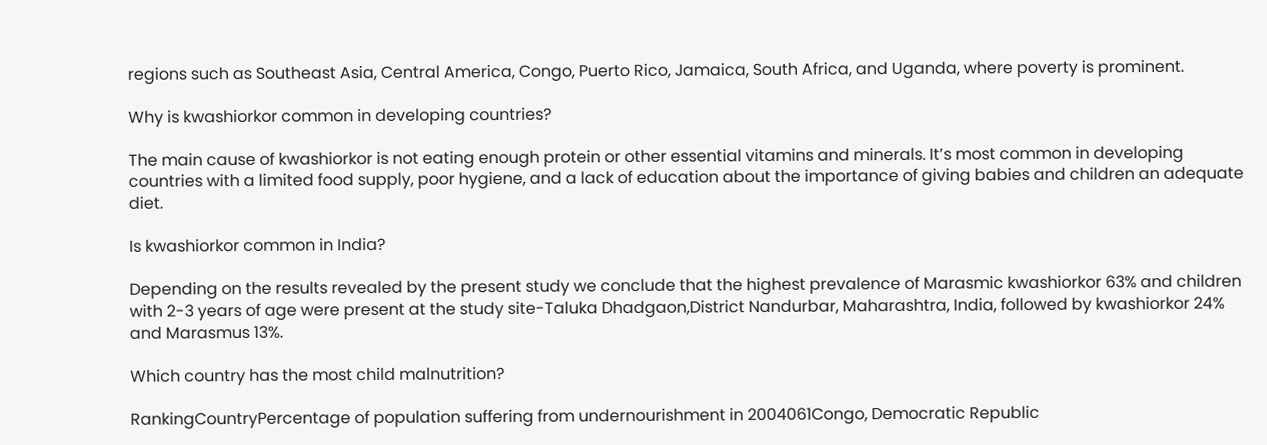regions such as Southeast Asia, Central America, Congo, Puerto Rico, Jamaica, South Africa, and Uganda, where poverty is prominent.

Why is kwashiorkor common in developing countries?

The main cause of kwashiorkor is not eating enough protein or other essential vitamins and minerals. It’s most common in developing countries with a limited food supply, poor hygiene, and a lack of education about the importance of giving babies and children an adequate diet.

Is kwashiorkor common in India?

Depending on the results revealed by the present study we conclude that the highest prevalence of Marasmic kwashiorkor 63% and children with 2-3 years of age were present at the study site-Taluka Dhadgaon,District Nandurbar, Maharashtra, India, followed by kwashiorkor 24% and Marasmus 13%.

Which country has the most child malnutrition?

RankingCountryPercentage of population suffering from undernourishment in 2004061Congo, Democratic Republic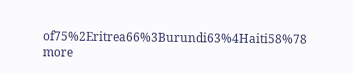of75%2Eritrea66%3Burundi63%4Haiti58%78 more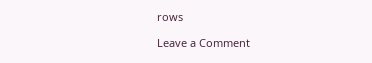rows

Leave a Comment